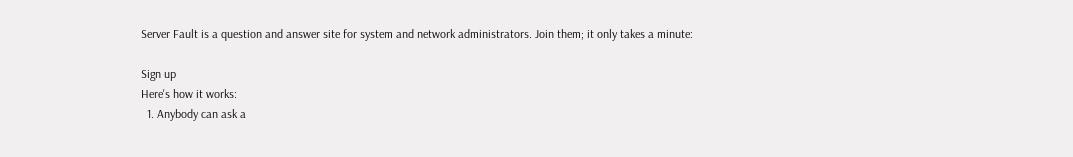Server Fault is a question and answer site for system and network administrators. Join them; it only takes a minute:

Sign up
Here's how it works:
  1. Anybody can ask a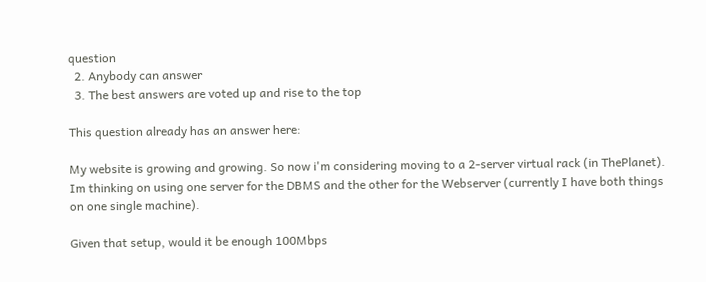question
  2. Anybody can answer
  3. The best answers are voted up and rise to the top

This question already has an answer here:

My website is growing and growing. So now i'm considering moving to a 2-server virtual rack (in ThePlanet).
Im thinking on using one server for the DBMS and the other for the Webserver (currently I have both things on one single machine).

Given that setup, would it be enough 100Mbps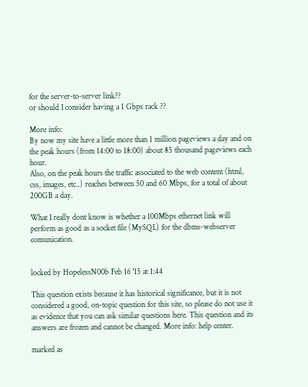for the server-to-server link??
or should I consider having a 1 Gbps rack ??

More info:
By now my site have a little more than 1 million pageviews a day and on the peak hours (from 14:00 to 18:00) about 85 thousand pageviews each hour.
Also, on the peak hours the traffic associated to the web content (html, css, images, etc..) reaches between 50 and 60 Mbps, for a total of about 200GB a day.

What I really dont know is whether a 100Mbps ethernet link will perform as good as a socket file (MySQL) for the dbms-webserver comunication.


locked by HopelessN00b Feb 16 '15 at 1:44

This question exists because it has historical significance, but it is not considered a good, on-topic question for this site, so please do not use it as evidence that you can ask similar questions here. This question and its answers are frozen and cannot be changed. More info: help center.

marked as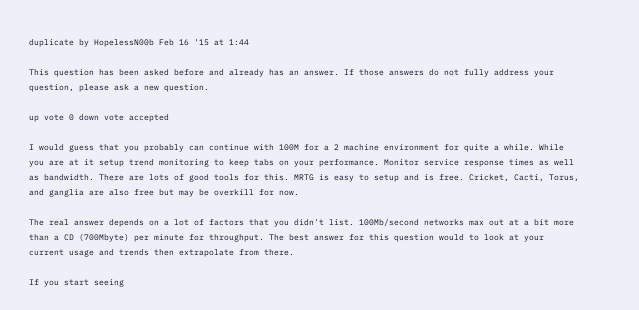duplicate by HopelessN00b Feb 16 '15 at 1:44

This question has been asked before and already has an answer. If those answers do not fully address your question, please ask a new question.

up vote 0 down vote accepted

I would guess that you probably can continue with 100M for a 2 machine environment for quite a while. While you are at it setup trend monitoring to keep tabs on your performance. Monitor service response times as well as bandwidth. There are lots of good tools for this. MRTG is easy to setup and is free. Cricket, Cacti, Torus, and ganglia are also free but may be overkill for now.

The real answer depends on a lot of factors that you didn't list. 100Mb/second networks max out at a bit more than a CD (700Mbyte) per minute for throughput. The best answer for this question would to look at your current usage and trends then extrapolate from there.

If you start seeing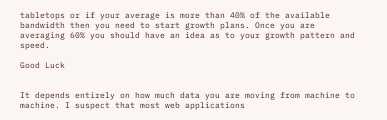tabletops or if your average is more than 40% of the available bandwidth then you need to start growth plans. Once you are averaging 60% you should have an idea as to your growth pattern and speed.

Good Luck


It depends entirely on how much data you are moving from machine to machine. I suspect that most web applications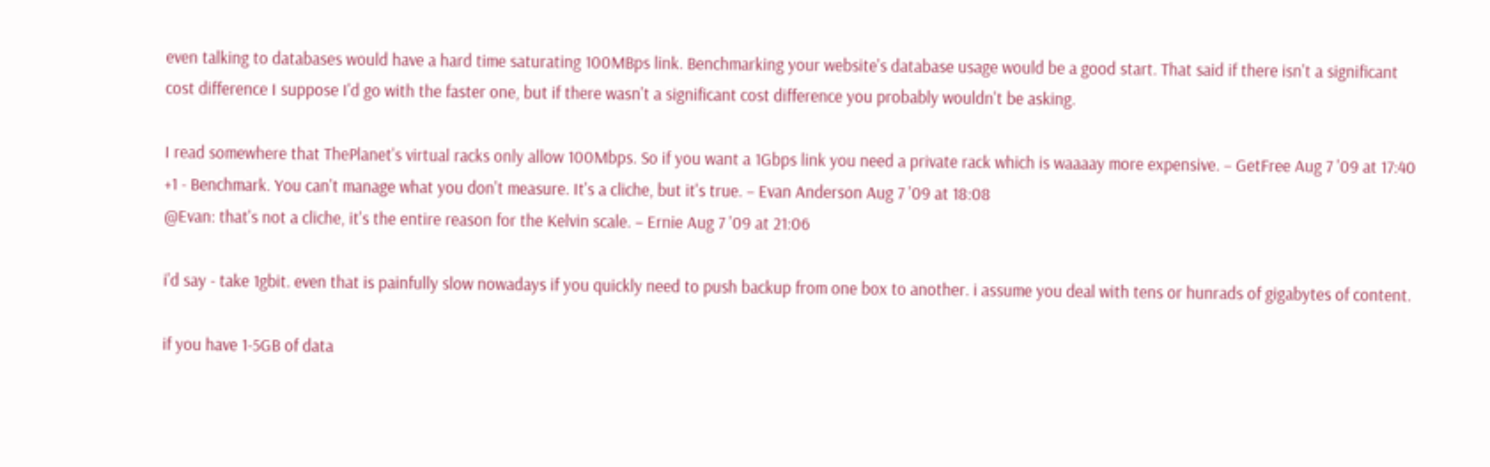even talking to databases would have a hard time saturating 100MBps link. Benchmarking your website's database usage would be a good start. That said if there isn't a significant cost difference I suppose I'd go with the faster one, but if there wasn't a significant cost difference you probably wouldn't be asking.

I read somewhere that ThePlanet's virtual racks only allow 100Mbps. So if you want a 1Gbps link you need a private rack which is waaaay more expensive. – GetFree Aug 7 '09 at 17:40
+1 - Benchmark. You can't manage what you don't measure. It's a cliche, but it's true. – Evan Anderson Aug 7 '09 at 18:08
@Evan: that's not a cliche, it's the entire reason for the Kelvin scale. – Ernie Aug 7 '09 at 21:06

i'd say - take 1gbit. even that is painfully slow nowadays if you quickly need to push backup from one box to another. i assume you deal with tens or hunrads of gigabytes of content.

if you have 1-5GB of data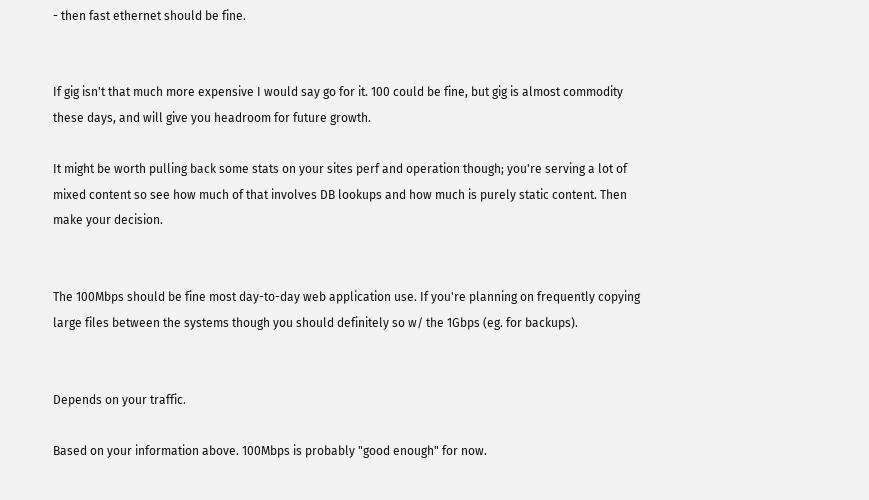- then fast ethernet should be fine.


If gig isn't that much more expensive I would say go for it. 100 could be fine, but gig is almost commodity these days, and will give you headroom for future growth.

It might be worth pulling back some stats on your sites perf and operation though; you're serving a lot of mixed content so see how much of that involves DB lookups and how much is purely static content. Then make your decision.


The 100Mbps should be fine most day-to-day web application use. If you're planning on frequently copying large files between the systems though you should definitely so w/ the 1Gbps (eg. for backups).


Depends on your traffic.

Based on your information above. 100Mbps is probably "good enough" for now.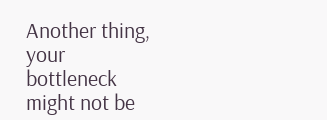Another thing, your bottleneck might not be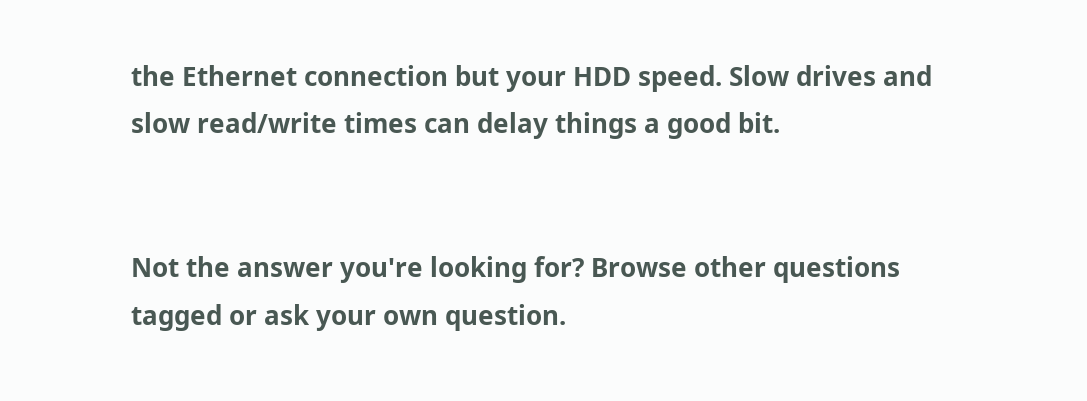the Ethernet connection but your HDD speed. Slow drives and slow read/write times can delay things a good bit.


Not the answer you're looking for? Browse other questions tagged or ask your own question.